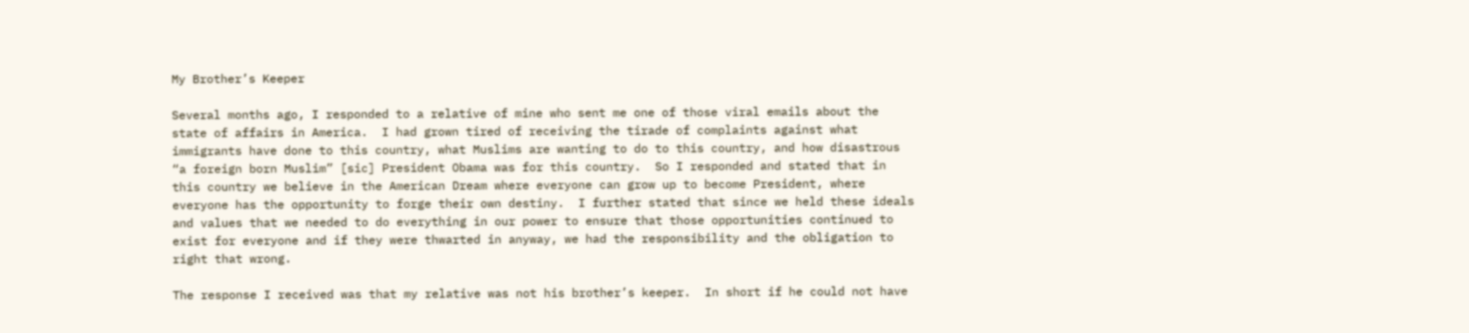My Brother’s Keeper

Several months ago, I responded to a relative of mine who sent me one of those viral emails about the state of affairs in America.  I had grown tired of receiving the tirade of complaints against what immigrants have done to this country, what Muslims are wanting to do to this country, and how disastrous “a foreign born Muslim” [sic] President Obama was for this country.  So I responded and stated that in this country we believe in the American Dream where everyone can grow up to become President, where everyone has the opportunity to forge their own destiny.  I further stated that since we held these ideals and values that we needed to do everything in our power to ensure that those opportunities continued to exist for everyone and if they were thwarted in anyway, we had the responsibility and the obligation to right that wrong.

The response I received was that my relative was not his brother’s keeper.  In short if he could not have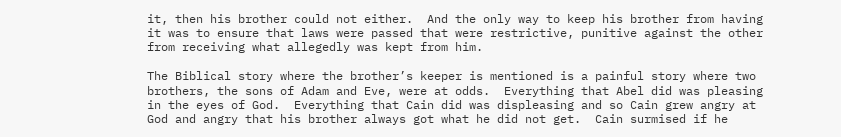it, then his brother could not either.  And the only way to keep his brother from having it was to ensure that laws were passed that were restrictive, punitive against the other from receiving what allegedly was kept from him.

The Biblical story where the brother’s keeper is mentioned is a painful story where two brothers, the sons of Adam and Eve, were at odds.  Everything that Abel did was pleasing in the eyes of God.  Everything that Cain did was displeasing and so Cain grew angry at God and angry that his brother always got what he did not get.  Cain surmised if he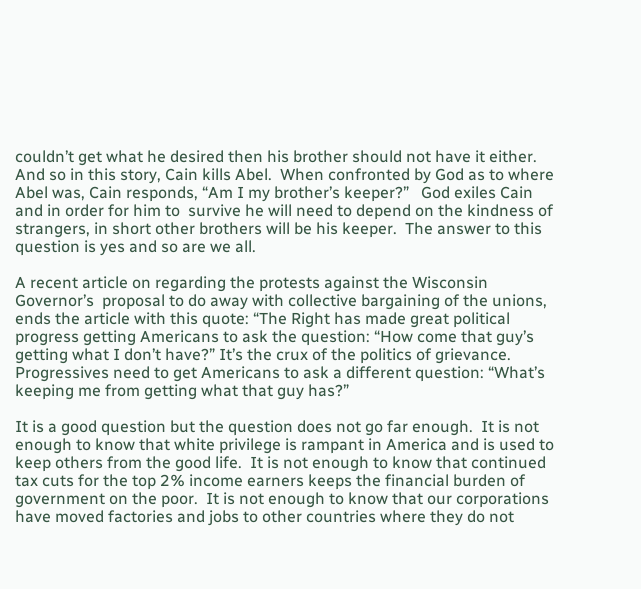couldn’t get what he desired then his brother should not have it either.  And so in this story, Cain kills Abel.  When confronted by God as to where Abel was, Cain responds, “Am I my brother’s keeper?”   God exiles Cain and in order for him to  survive he will need to depend on the kindness of strangers, in short other brothers will be his keeper.  The answer to this question is yes and so are we all.

A recent article on regarding the protests against the Wisconsin Governor’s  proposal to do away with collective bargaining of the unions, ends the article with this quote: “The Right has made great political progress getting Americans to ask the question: “How come that guy’s getting what I don’t have?” It’s the crux of the politics of grievance. Progressives need to get Americans to ask a different question: “What’s keeping me from getting what that guy has?”

It is a good question but the question does not go far enough.  It is not enough to know that white privilege is rampant in America and is used to keep others from the good life.  It is not enough to know that continued tax cuts for the top 2% income earners keeps the financial burden of government on the poor.  It is not enough to know that our corporations have moved factories and jobs to other countries where they do not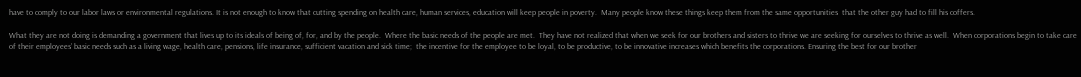have to comply to our labor laws or environmental regulations. It is not enough to know that cutting spending on health care, human services, education will keep people in poverty.  Many people know these things keep them from the same opportunities  that the other guy had to fill his coffers.

What they are not doing is demanding a government that lives up to its ideals of being of, for, and by the people.  Where the basic needs of the people are met.  They have not realized that when we seek for our brothers and sisters to thrive we are seeking for ourselves to thrive as well.  When corporations begin to take care of their employees’ basic needs such as a living wage, health care, pensions, life insurance, sufficient vacation and sick time;  the incentive for the employee to be loyal, to be productive, to be innovative increases which benefits the corporations. Ensuring the best for our brother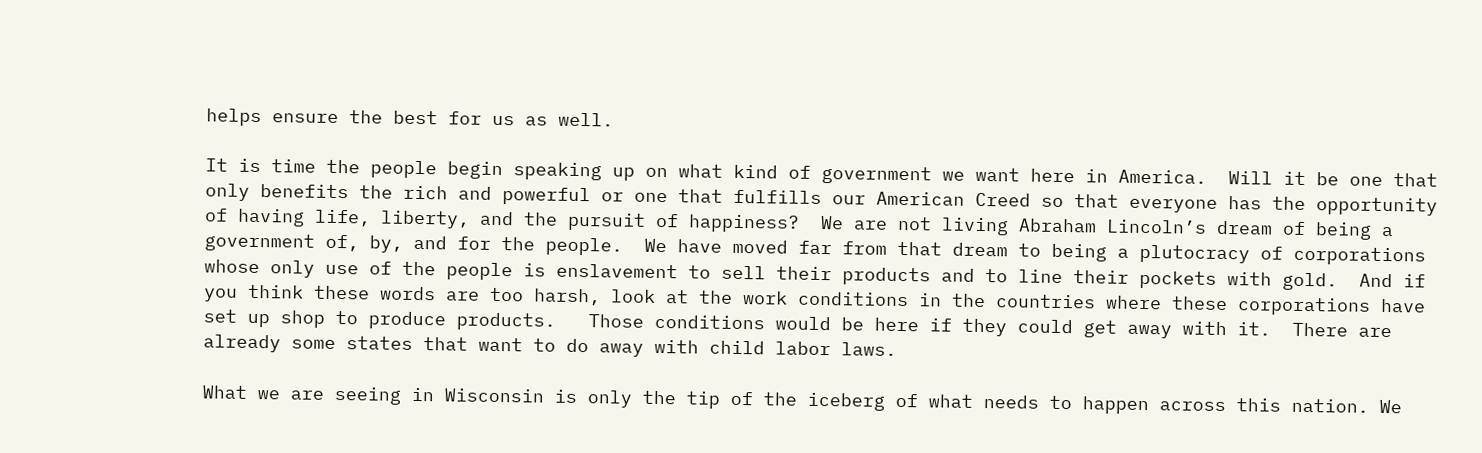helps ensure the best for us as well.

It is time the people begin speaking up on what kind of government we want here in America.  Will it be one that only benefits the rich and powerful or one that fulfills our American Creed so that everyone has the opportunity of having life, liberty, and the pursuit of happiness?  We are not living Abraham Lincoln’s dream of being a government of, by, and for the people.  We have moved far from that dream to being a plutocracy of corporations whose only use of the people is enslavement to sell their products and to line their pockets with gold.  And if you think these words are too harsh, look at the work conditions in the countries where these corporations have set up shop to produce products.   Those conditions would be here if they could get away with it.  There are already some states that want to do away with child labor laws.

What we are seeing in Wisconsin is only the tip of the iceberg of what needs to happen across this nation. We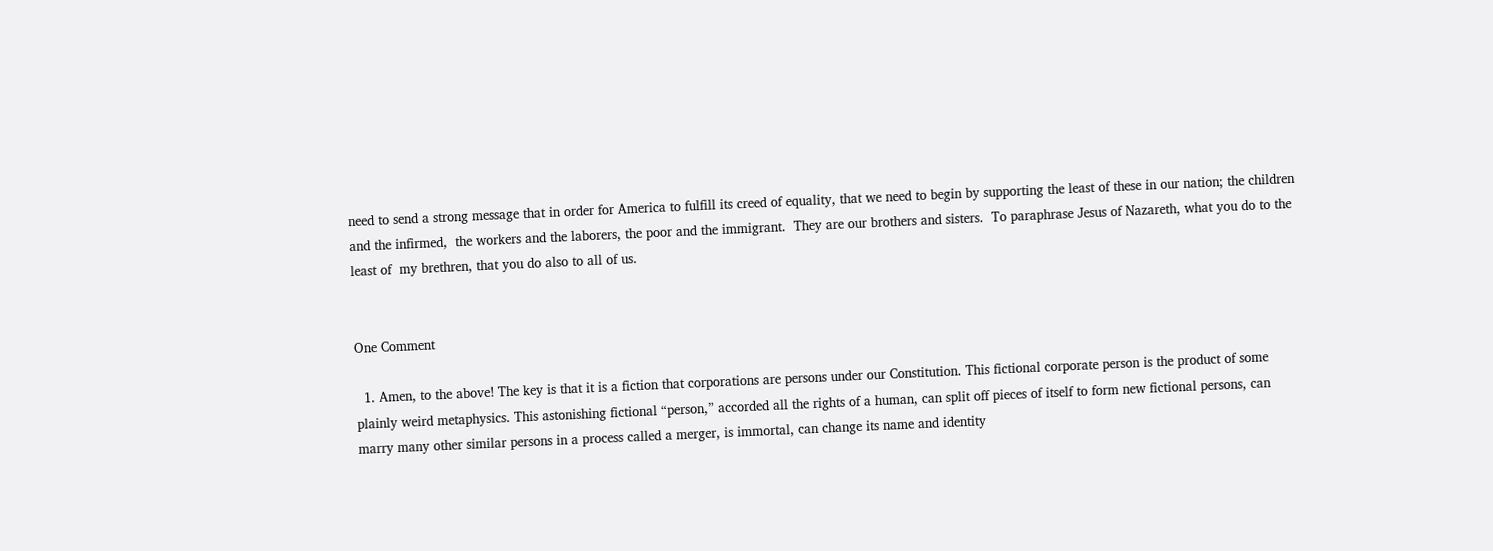need to send a strong message that in order for America to fulfill its creed of equality, that we need to begin by supporting the least of these in our nation; the children and the infirmed,  the workers and the laborers, the poor and the immigrant.  They are our brothers and sisters.  To paraphrase Jesus of Nazareth, what you do to the least of  my brethren, that you do also to all of us.


One Comment

  1. Amen, to the above! The key is that it is a fiction that corporations are persons under our Constitution. This fictional corporate person is the product of some plainly weird metaphysics. This astonishing fictional “person,” accorded all the rights of a human, can split off pieces of itself to form new fictional persons, can marry many other similar persons in a process called a merger, is immortal, can change its name and identity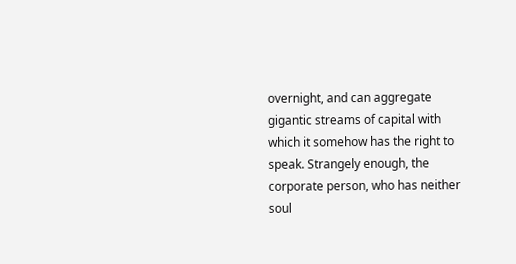overnight, and can aggregate gigantic streams of capital with which it somehow has the right to speak. Strangely enough, the corporate person, who has neither soul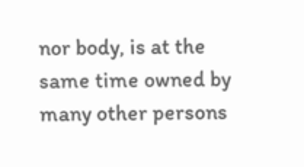nor body, is at the same time owned by many other persons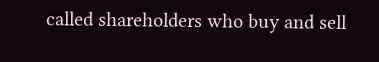called shareholders who buy and sell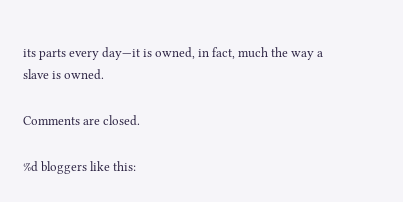its parts every day—it is owned, in fact, much the way a slave is owned.

Comments are closed.

%d bloggers like this: